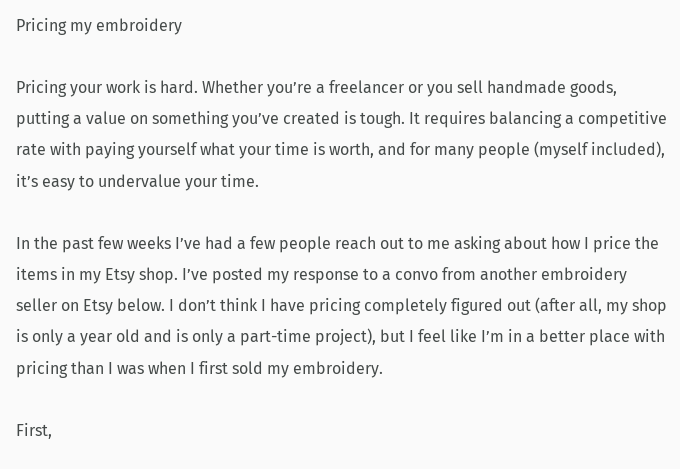Pricing my embroidery

Pricing your work is hard. Whether you’re a freelancer or you sell handmade goods, putting a value on something you’ve created is tough. It requires balancing a competitive rate with paying yourself what your time is worth, and for many people (myself included), it’s easy to undervalue your time.

In the past few weeks I’ve had a few people reach out to me asking about how I price the items in my Etsy shop. I’ve posted my response to a convo from another embroidery seller on Etsy below. I don’t think I have pricing completely figured out (after all, my shop is only a year old and is only a part-time project), but I feel like I’m in a better place with pricing than I was when I first sold my embroidery.

First,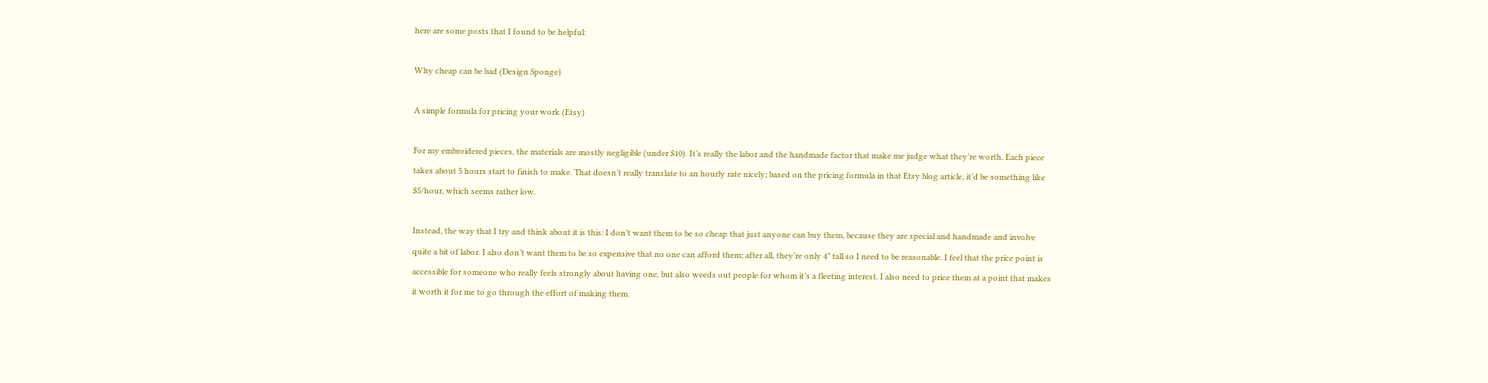here are some posts that I found to be helpful:

Why cheap can be bad (Design Sponge)

A simple formula for pricing your work (Etsy)

For my embroidered pieces, the materials are mostly negligible (under $10). It’s really the labor and the handmade factor that make me judge what they’re worth. Each piece takes about 5 hours start to finish to make. That doesn’t really translate to an hourly rate nicely; based on the pricing formula in that Etsy blog article, it’d be something like $5/hour, which seems rather low.

Instead, the way that I try and think about it is this: I don’t want them to be so cheap that just anyone can buy them, because they are special and handmade and involve quite a bit of labor. I also don’t want them to be so expensive that no one can afford them; after all, they’re only 4” tall so I need to be reasonable. I feel that the price point is accessible for someone who really feels strongly about having one, but also weeds out people for whom it’s a fleeting interest. I also need to price them at a point that makes it worth it for me to go through the effort of making them.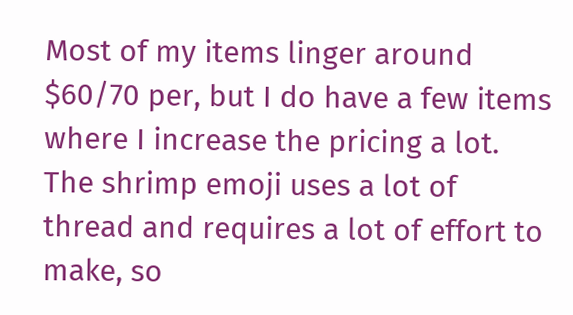Most of my items linger around $60/70 per, but I do have a few items where I increase the pricing a lot. The shrimp emoji uses a lot of thread and requires a lot of effort to make, so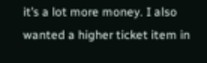it’s a lot more money. I also wanted a higher ticket item in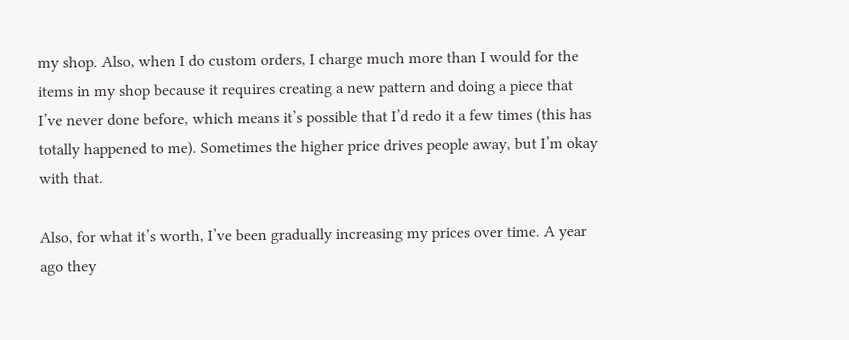my shop. Also, when I do custom orders, I charge much more than I would for the items in my shop because it requires creating a new pattern and doing a piece that I’ve never done before, which means it’s possible that I’d redo it a few times (this has totally happened to me). Sometimes the higher price drives people away, but I’m okay with that.

Also, for what it’s worth, I’ve been gradually increasing my prices over time. A year ago they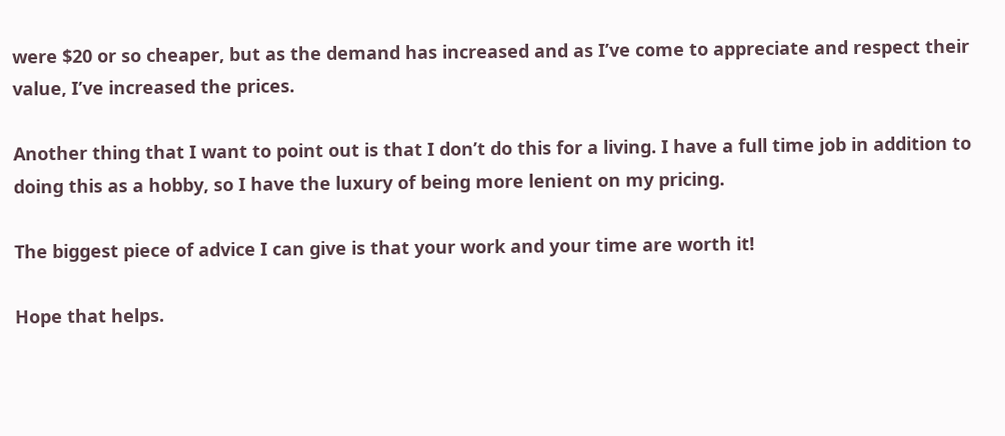were $20 or so cheaper, but as the demand has increased and as I’ve come to appreciate and respect their value, I’ve increased the prices.

Another thing that I want to point out is that I don’t do this for a living. I have a full time job in addition to doing this as a hobby, so I have the luxury of being more lenient on my pricing.

The biggest piece of advice I can give is that your work and your time are worth it!

Hope that helps.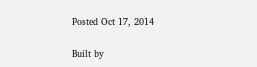Posted Oct 17, 2014

Built by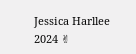Jessica Harllee 2024 ✌